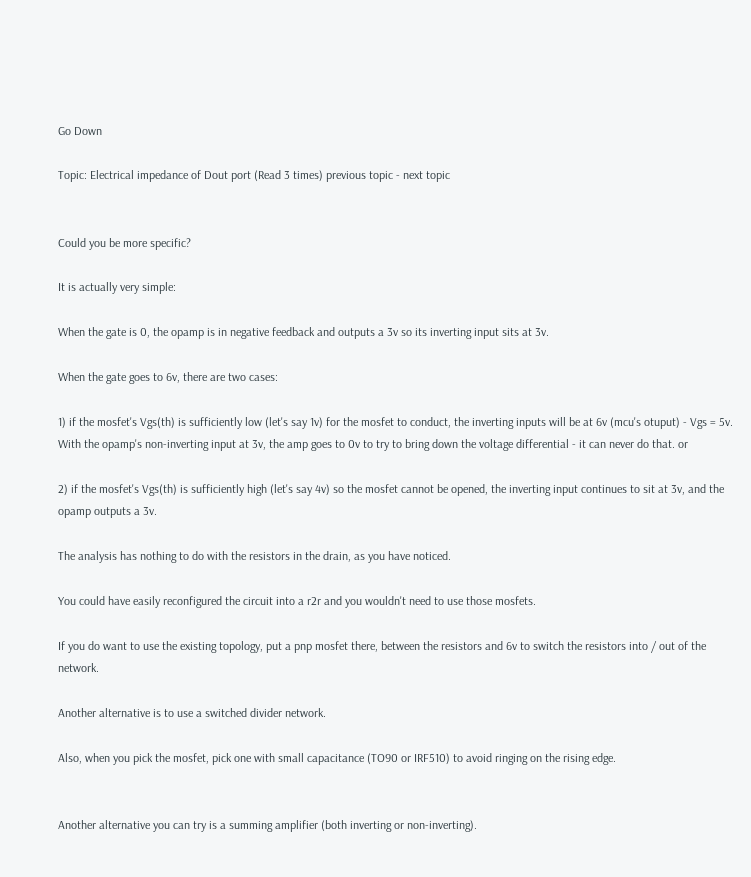Go Down

Topic: Electrical impedance of Dout port (Read 3 times) previous topic - next topic


Could you be more specific?

It is actually very simple:

When the gate is 0, the opamp is in negative feedback and outputs a 3v so its inverting input sits at 3v.

When the gate goes to 6v, there are two cases:

1) if the mosfet's Vgs(th) is sufficiently low (let's say 1v) for the mosfet to conduct, the inverting inputs will be at 6v (mcu's otuput) - Vgs = 5v. With the opamp's non-inverting input at 3v, the amp goes to 0v to try to bring down the voltage differential - it can never do that. or

2) if the mosfet's Vgs(th) is sufficiently high (let's say 4v) so the mosfet cannot be opened, the inverting input continues to sit at 3v, and the opamp outputs a 3v.

The analysis has nothing to do with the resistors in the drain, as you have noticed.

You could have easily reconfigured the circuit into a r2r and you wouldn't need to use those mosfets.

If you do want to use the existing topology, put a pnp mosfet there, between the resistors and 6v to switch the resistors into / out of the network.

Another alternative is to use a switched divider network.

Also, when you pick the mosfet, pick one with small capacitance (TO90 or IRF510) to avoid ringing on the rising edge.


Another alternative you can try is a summing amplifier (both inverting or non-inverting).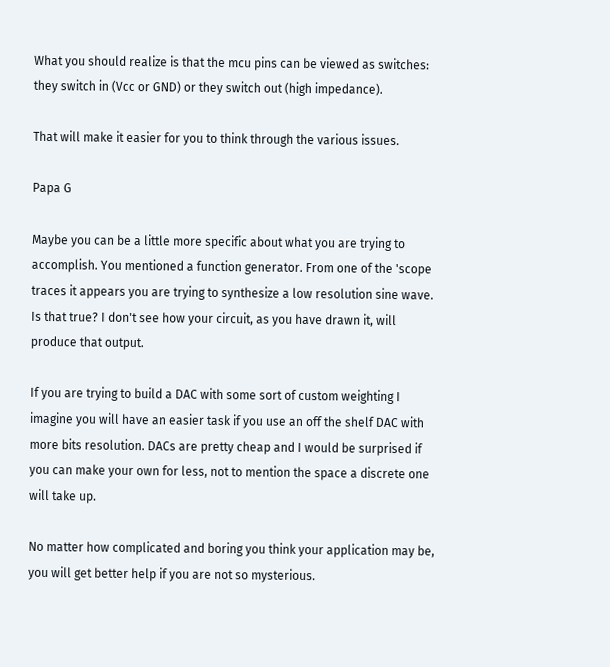What you should realize is that the mcu pins can be viewed as switches: they switch in (Vcc or GND) or they switch out (high impedance).

That will make it easier for you to think through the various issues.

Papa G

Maybe you can be a little more specific about what you are trying to accomplish. You mentioned a function generator. From one of the 'scope traces it appears you are trying to synthesize a low resolution sine wave. Is that true? I don't see how your circuit, as you have drawn it, will produce that output.

If you are trying to build a DAC with some sort of custom weighting I imagine you will have an easier task if you use an off the shelf DAC with more bits resolution. DACs are pretty cheap and I would be surprised if you can make your own for less, not to mention the space a discrete one will take up.

No matter how complicated and boring you think your application may be, you will get better help if you are not so mysterious.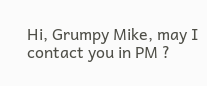Hi, Grumpy Mike, may I contact you in PM ?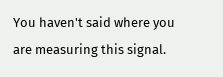You haven't said where you are measuring this signal.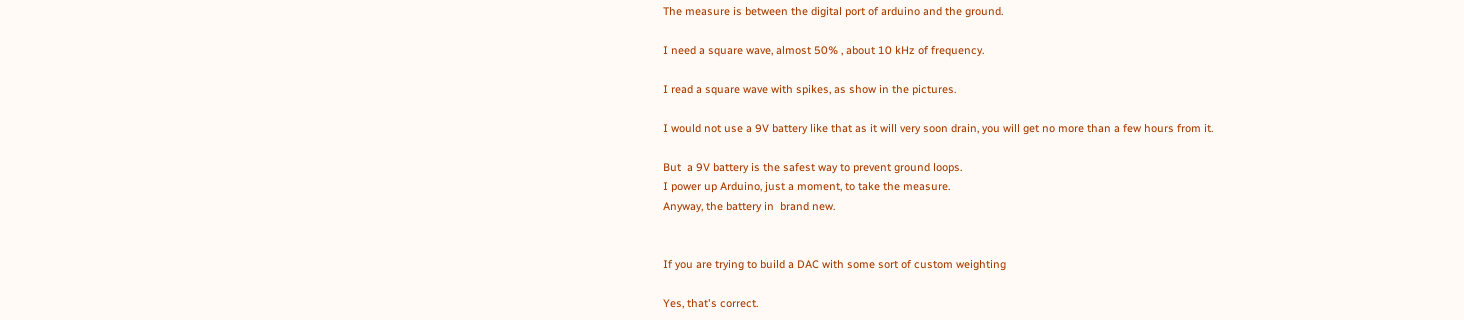The measure is between the digital port of arduino and the ground.

I need a square wave, almost 50% , about 10 kHz of frequency.

I read a square wave with spikes, as show in the pictures.

I would not use a 9V battery like that as it will very soon drain, you will get no more than a few hours from it.

But  a 9V battery is the safest way to prevent ground loops.
I power up Arduino, just a moment, to take the measure.
Anyway, the battery in  brand new.


If you are trying to build a DAC with some sort of custom weighting

Yes, that's correct.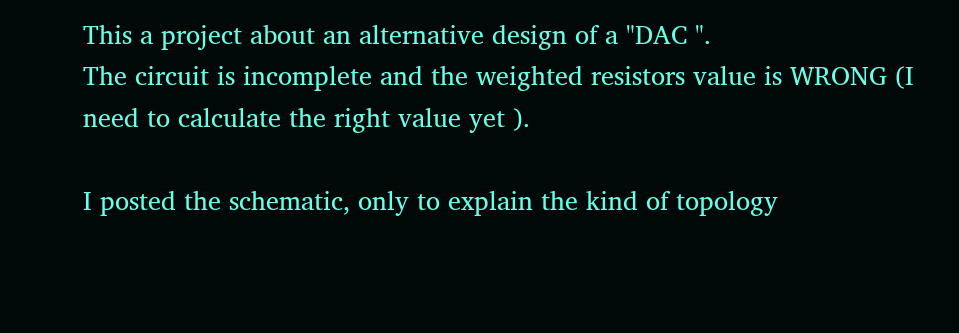This a project about an alternative design of a "DAC ".
The circuit is incomplete and the weighted resistors value is WRONG (I need to calculate the right value yet ).

I posted the schematic, only to explain the kind of topology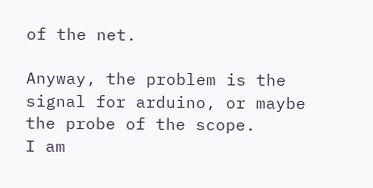of the net.

Anyway, the problem is the signal for arduino, or maybe the probe of the scope.
I am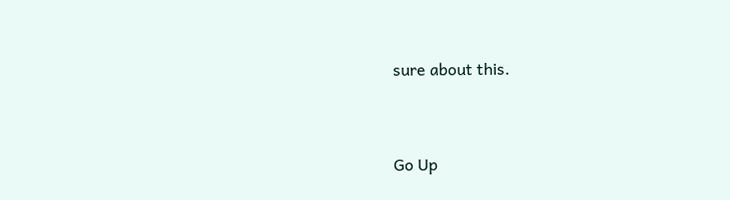sure about this.



Go Up